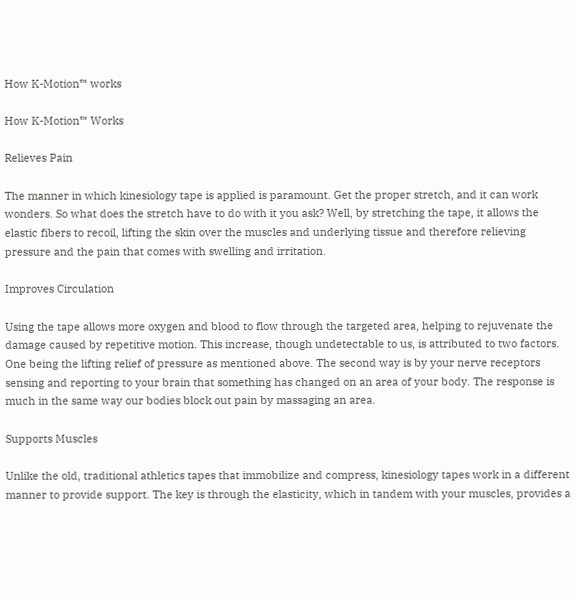How K-Motion™ works

How K-Motion™ Works

Relieves Pain

The manner in which kinesiology tape is applied is paramount. Get the proper stretch, and it can work wonders. So what does the stretch have to do with it you ask? Well, by stretching the tape, it allows the elastic fibers to recoil, lifting the skin over the muscles and underlying tissue and therefore relieving pressure and the pain that comes with swelling and irritation.

Improves Circulation

Using the tape allows more oxygen and blood to flow through the targeted area, helping to rejuvenate the damage caused by repetitive motion. This increase, though undetectable to us, is attributed to two factors. One being the lifting relief of pressure as mentioned above. The second way is by your nerve receptors sensing and reporting to your brain that something has changed on an area of your body. The response is much in the same way our bodies block out pain by massaging an area.

Supports Muscles

Unlike the old, traditional athletics tapes that immobilize and compress, kinesiology tapes work in a different manner to provide support. The key is through the elasticity, which in tandem with your muscles, provides a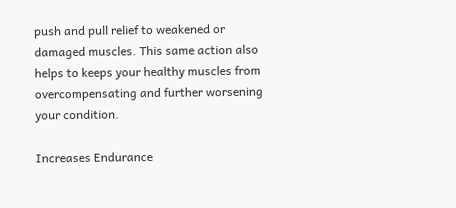push and pull relief to weakened or damaged muscles. This same action also helps to keeps your healthy muscles from overcompensating and further worsening your condition.

Increases Endurance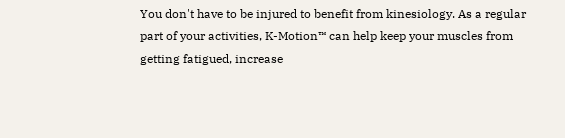You don't have to be injured to benefit from kinesiology. As a regular part of your activities, K-Motion™ can help keep your muscles from getting fatigued, increase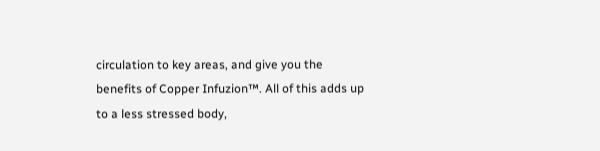circulation to key areas, and give you the benefits of Copper Infuzion™. All of this adds up to a less stressed body,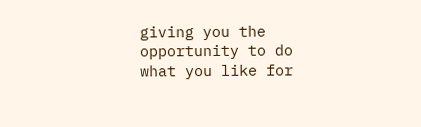giving you the opportunity to do what you like for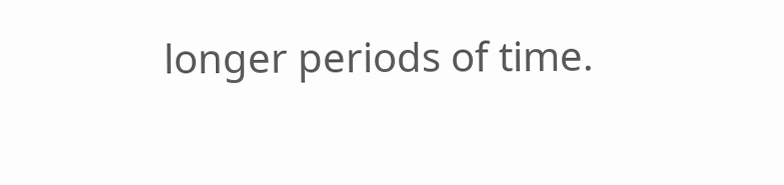longer periods of time.